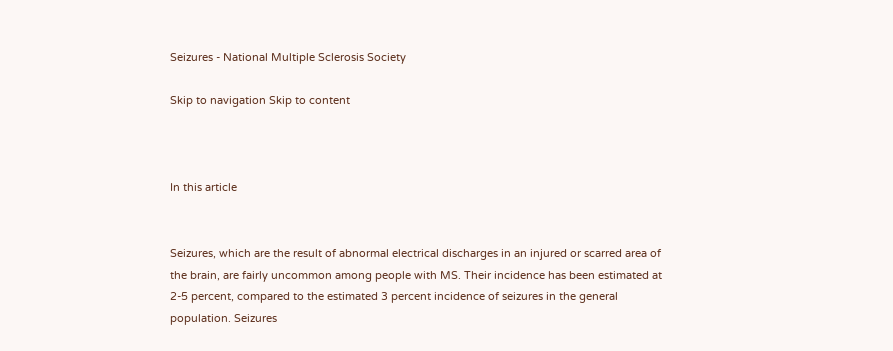Seizures - National Multiple Sclerosis Society

Skip to navigation Skip to content



In this article


Seizures, which are the result of abnormal electrical discharges in an injured or scarred area of the brain, are fairly uncommon among people with MS. Their incidence has been estimated at 2-5 percent, compared to the estimated 3 percent incidence of seizures in the general population. Seizures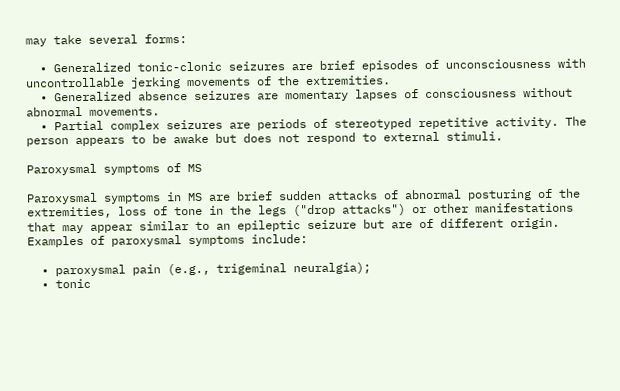may take several forms:

  • Generalized tonic-clonic seizures are brief episodes of unconsciousness with uncontrollable jerking movements of the extremities.
  • Generalized absence seizures are momentary lapses of consciousness without abnormal movements.
  • Partial complex seizures are periods of stereotyped repetitive activity. The person appears to be awake but does not respond to external stimuli.

Paroxysmal symptoms of MS

Paroxysmal symptoms in MS are brief sudden attacks of abnormal posturing of the extremities, loss of tone in the legs ("drop attacks") or other manifestations that may appear similar to an epileptic seizure but are of different origin. Examples of paroxysmal symptoms include:

  • paroxysmal pain (e.g., trigeminal neuralgia);
  • tonic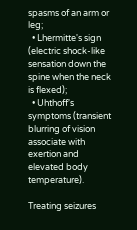spasms of an arm or leg;
  • Lhermitte's sign (electric shock-like sensation down the spine when the neck is flexed);
  • Uhthoff's symptoms (transient blurring of vision associate with exertion and elevated body temperature).

Treating seizures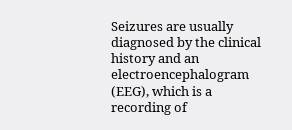Seizures are usually diagnosed by the clinical history and an electroencephalogram (EEG), which is a recording of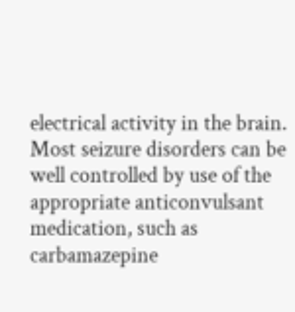electrical activity in the brain. Most seizure disorders can be well controlled by use of the appropriate anticonvulsant medication, such as carbamazepine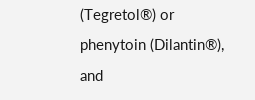(Tegretol®) or phenytoin (Dilantin®), and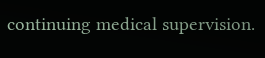continuing medical supervision.